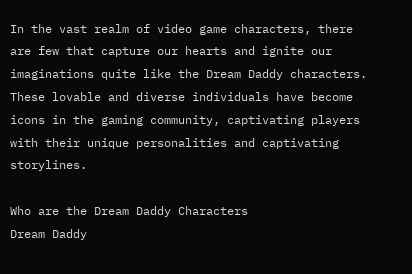In the vast realm of video game characters, there are few that capture our hearts and ignite our imaginations quite like the Dream Daddy characters. These lovable and diverse individuals have become icons in the gaming community, captivating players with their unique personalities and captivating storylines.

Who are the Dream Daddy Characters
Dream Daddy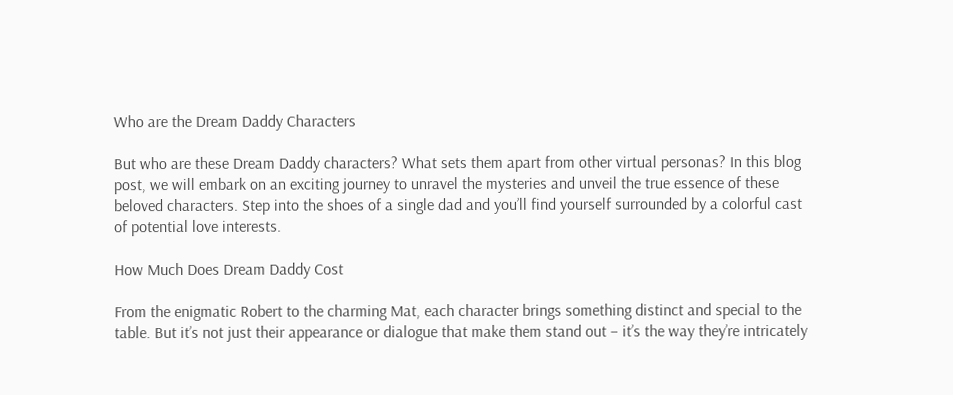Who are the Dream Daddy Characters

But who are these Dream Daddy characters? What sets them apart from other virtual personas? In this blog post, we will embark on an exciting journey to unravel the mysteries and unveil the true essence of these beloved characters. Step into the shoes of a single dad and you’ll find yourself surrounded by a colorful cast of potential love interests.

How Much Does Dream Daddy Cost

From the enigmatic Robert to the charming Mat, each character brings something distinct and special to the table. But it’s not just their appearance or dialogue that make them stand out – it’s the way they’re intricately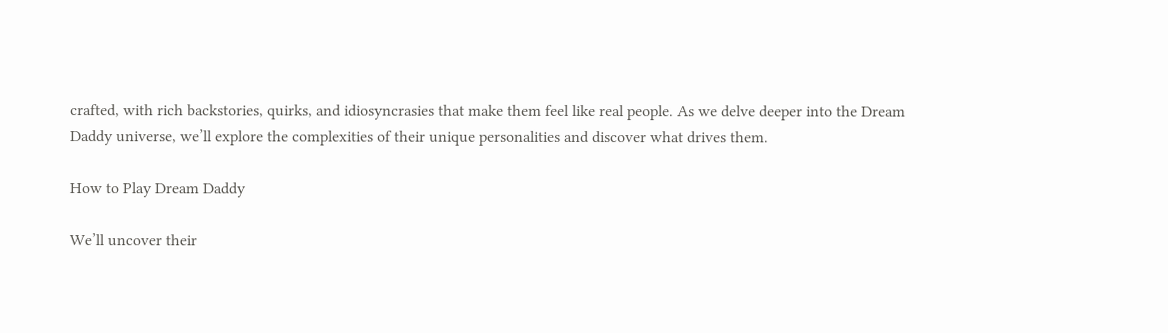crafted, with rich backstories, quirks, and idiosyncrasies that make them feel like real people. As we delve deeper into the Dream Daddy universe, we’ll explore the complexities of their unique personalities and discover what drives them.

How to Play Dream Daddy

We’ll uncover their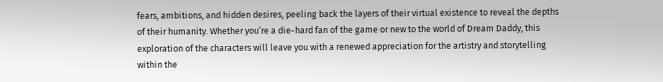fears, ambitions, and hidden desires, peeling back the layers of their virtual existence to reveal the depths of their humanity. Whether you’re a die-hard fan of the game or new to the world of Dream Daddy, this exploration of the characters will leave you with a renewed appreciation for the artistry and storytelling within the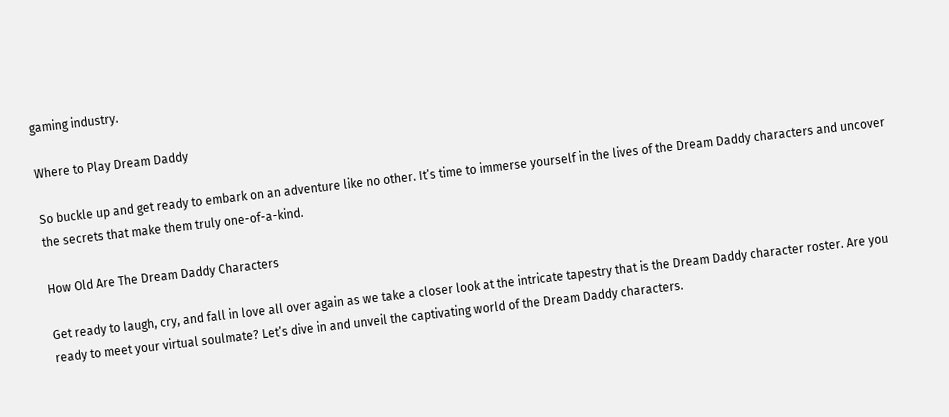gaming industry.

Where to Play Dream Daddy

So buckle up and get ready to embark on an adventure like no other. It’s time to immerse yourself in the lives of the Dream Daddy characters and uncover the secrets that make them truly one-of-a-kind.

How Old Are The Dream Daddy Characters

Get ready to laugh, cry, and fall in love all over again as we take a closer look at the intricate tapestry that is the Dream Daddy character roster. Are you ready to meet your virtual soulmate? Let’s dive in and unveil the captivating world of the Dream Daddy characters.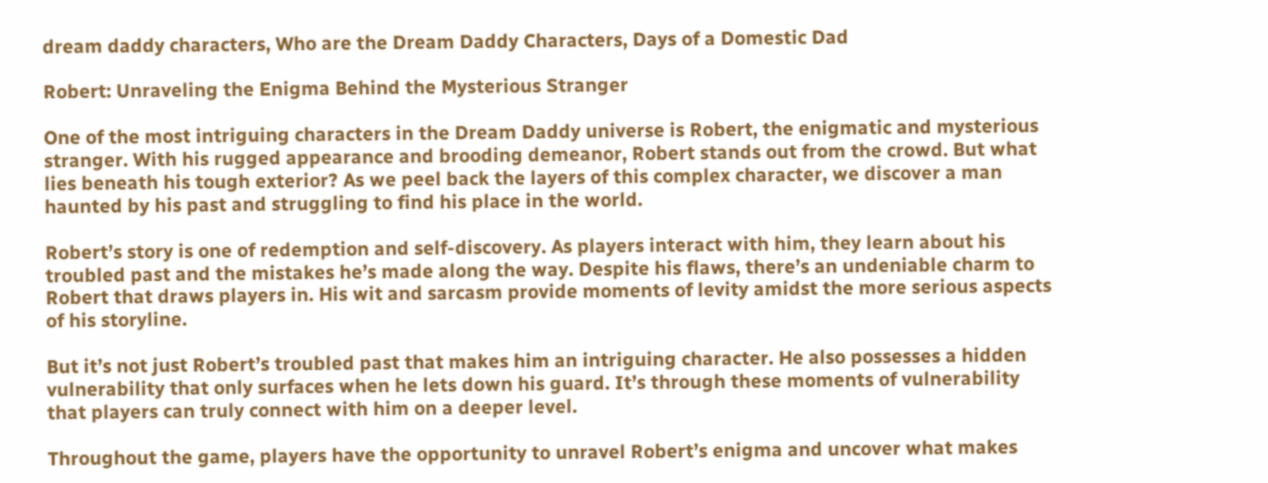dream daddy characters, Who are the Dream Daddy Characters, Days of a Domestic Dad

Robert: Unraveling the Enigma Behind the Mysterious Stranger

One of the most intriguing characters in the Dream Daddy universe is Robert, the enigmatic and mysterious stranger. With his rugged appearance and brooding demeanor, Robert stands out from the crowd. But what lies beneath his tough exterior? As we peel back the layers of this complex character, we discover a man haunted by his past and struggling to find his place in the world.

Robert’s story is one of redemption and self-discovery. As players interact with him, they learn about his troubled past and the mistakes he’s made along the way. Despite his flaws, there’s an undeniable charm to Robert that draws players in. His wit and sarcasm provide moments of levity amidst the more serious aspects of his storyline.

But it’s not just Robert’s troubled past that makes him an intriguing character. He also possesses a hidden vulnerability that only surfaces when he lets down his guard. It’s through these moments of vulnerability that players can truly connect with him on a deeper level.

Throughout the game, players have the opportunity to unravel Robert’s enigma and uncover what makes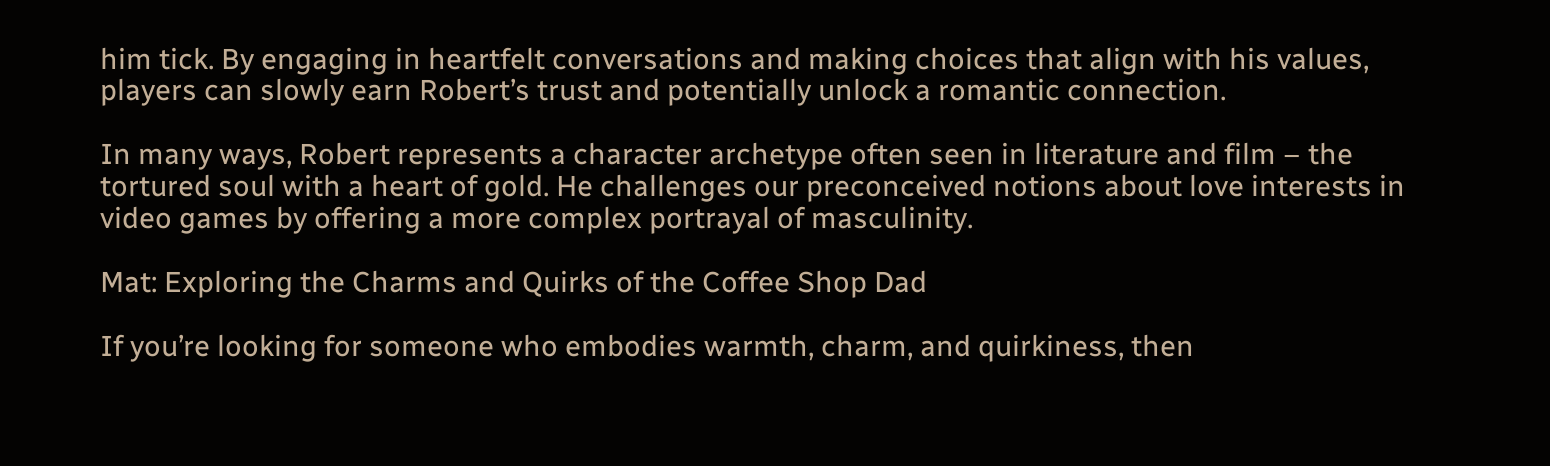him tick. By engaging in heartfelt conversations and making choices that align with his values, players can slowly earn Robert’s trust and potentially unlock a romantic connection.

In many ways, Robert represents a character archetype often seen in literature and film – the tortured soul with a heart of gold. He challenges our preconceived notions about love interests in video games by offering a more complex portrayal of masculinity.

Mat: Exploring the Charms and Quirks of the Coffee Shop Dad

If you’re looking for someone who embodies warmth, charm, and quirkiness, then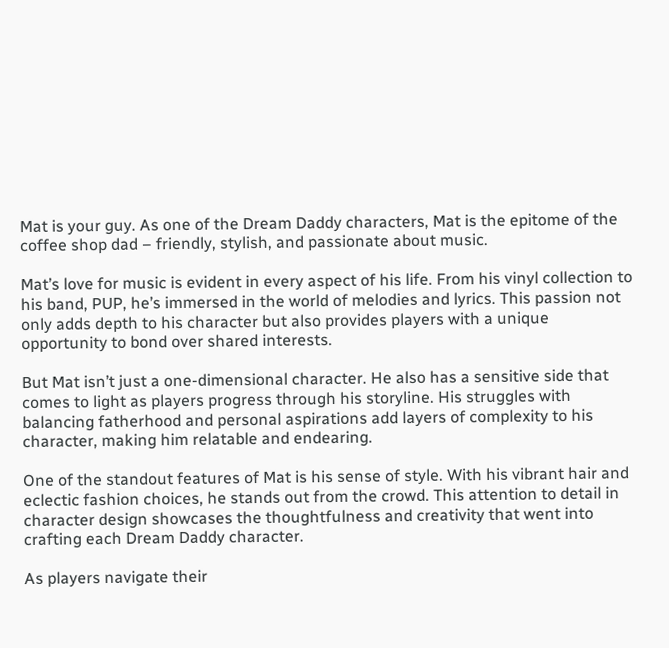Mat is your guy. As one of the Dream Daddy characters, Mat is the epitome of the coffee shop dad – friendly, stylish, and passionate about music.

Mat’s love for music is evident in every aspect of his life. From his vinyl collection to his band, PUP, he’s immersed in the world of melodies and lyrics. This passion not only adds depth to his character but also provides players with a unique opportunity to bond over shared interests.

But Mat isn’t just a one-dimensional character. He also has a sensitive side that comes to light as players progress through his storyline. His struggles with balancing fatherhood and personal aspirations add layers of complexity to his character, making him relatable and endearing.

One of the standout features of Mat is his sense of style. With his vibrant hair and eclectic fashion choices, he stands out from the crowd. This attention to detail in character design showcases the thoughtfulness and creativity that went into crafting each Dream Daddy character.

As players navigate their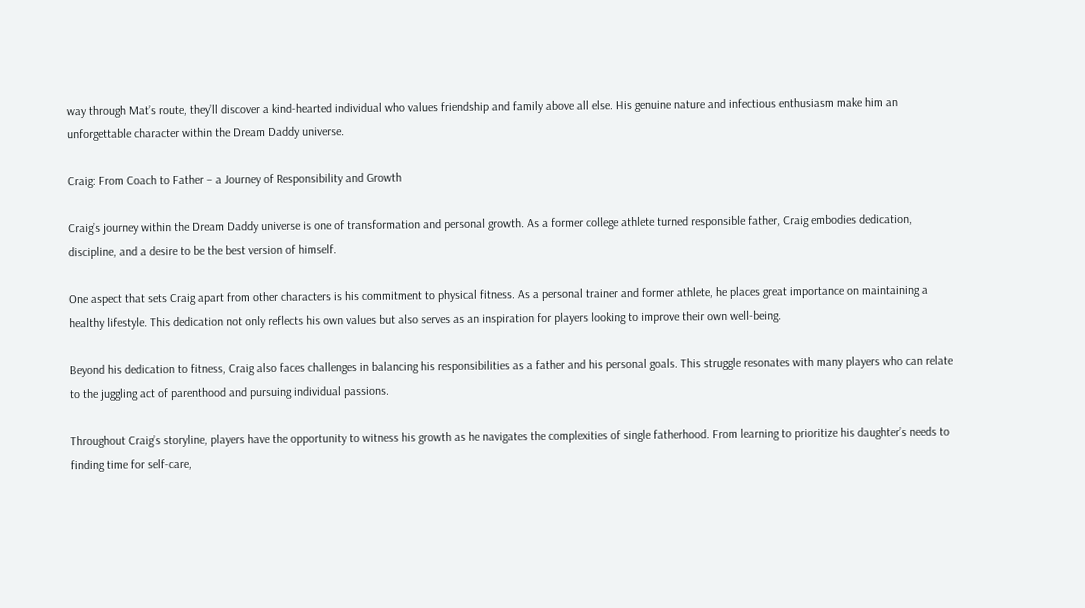way through Mat’s route, they’ll discover a kind-hearted individual who values friendship and family above all else. His genuine nature and infectious enthusiasm make him an unforgettable character within the Dream Daddy universe.

Craig: From Coach to Father – a Journey of Responsibility and Growth

Craig’s journey within the Dream Daddy universe is one of transformation and personal growth. As a former college athlete turned responsible father, Craig embodies dedication, discipline, and a desire to be the best version of himself.

One aspect that sets Craig apart from other characters is his commitment to physical fitness. As a personal trainer and former athlete, he places great importance on maintaining a healthy lifestyle. This dedication not only reflects his own values but also serves as an inspiration for players looking to improve their own well-being.

Beyond his dedication to fitness, Craig also faces challenges in balancing his responsibilities as a father and his personal goals. This struggle resonates with many players who can relate to the juggling act of parenthood and pursuing individual passions.

Throughout Craig’s storyline, players have the opportunity to witness his growth as he navigates the complexities of single fatherhood. From learning to prioritize his daughter’s needs to finding time for self-care,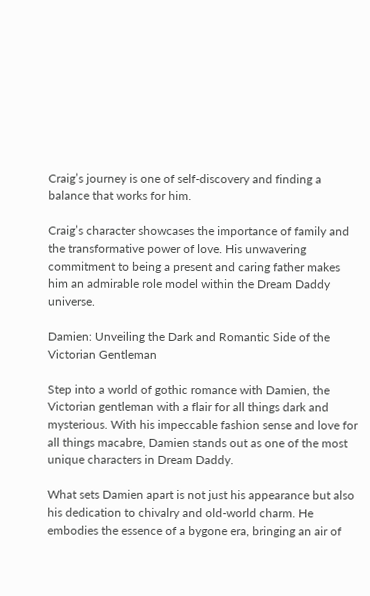Craig’s journey is one of self-discovery and finding a balance that works for him.

Craig’s character showcases the importance of family and the transformative power of love. His unwavering commitment to being a present and caring father makes him an admirable role model within the Dream Daddy universe.

Damien: Unveiling the Dark and Romantic Side of the Victorian Gentleman

Step into a world of gothic romance with Damien, the Victorian gentleman with a flair for all things dark and mysterious. With his impeccable fashion sense and love for all things macabre, Damien stands out as one of the most unique characters in Dream Daddy.

What sets Damien apart is not just his appearance but also his dedication to chivalry and old-world charm. He embodies the essence of a bygone era, bringing an air of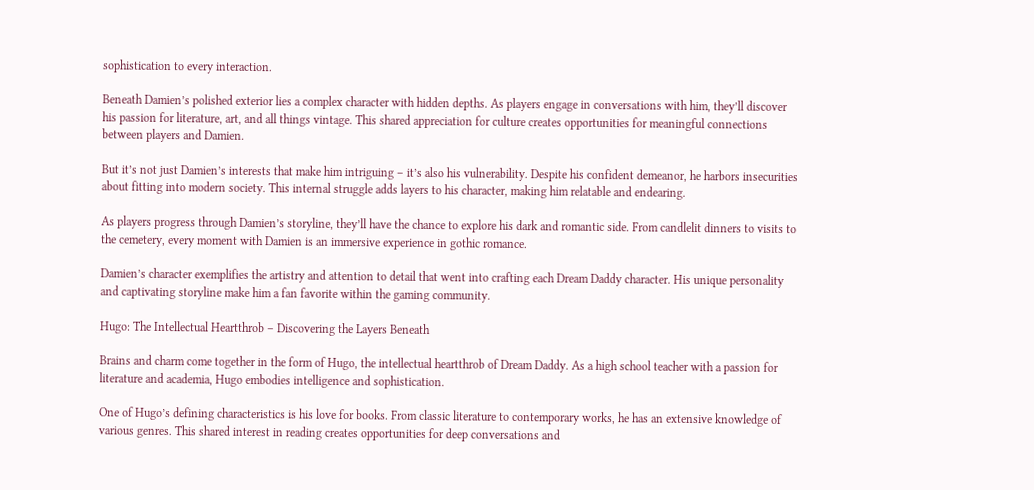sophistication to every interaction.

Beneath Damien’s polished exterior lies a complex character with hidden depths. As players engage in conversations with him, they’ll discover his passion for literature, art, and all things vintage. This shared appreciation for culture creates opportunities for meaningful connections between players and Damien.

But it’s not just Damien’s interests that make him intriguing – it’s also his vulnerability. Despite his confident demeanor, he harbors insecurities about fitting into modern society. This internal struggle adds layers to his character, making him relatable and endearing.

As players progress through Damien’s storyline, they’ll have the chance to explore his dark and romantic side. From candlelit dinners to visits to the cemetery, every moment with Damien is an immersive experience in gothic romance.

Damien’s character exemplifies the artistry and attention to detail that went into crafting each Dream Daddy character. His unique personality and captivating storyline make him a fan favorite within the gaming community.

Hugo: The Intellectual Heartthrob – Discovering the Layers Beneath

Brains and charm come together in the form of Hugo, the intellectual heartthrob of Dream Daddy. As a high school teacher with a passion for literature and academia, Hugo embodies intelligence and sophistication.

One of Hugo’s defining characteristics is his love for books. From classic literature to contemporary works, he has an extensive knowledge of various genres. This shared interest in reading creates opportunities for deep conversations and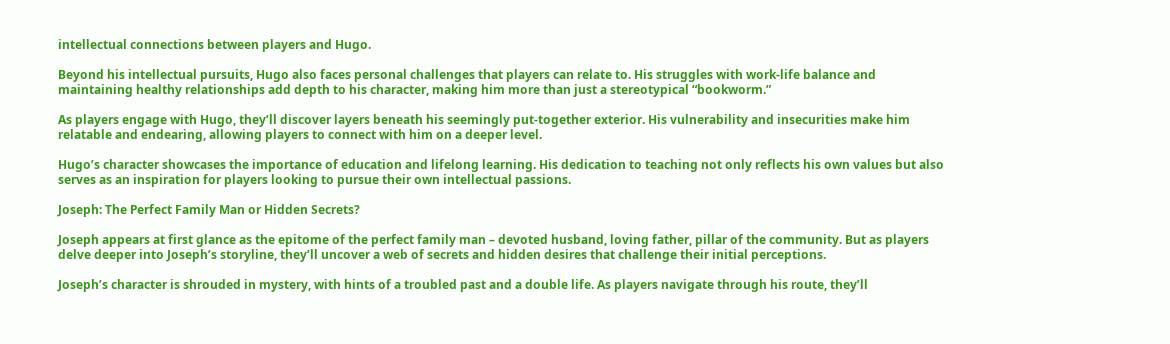intellectual connections between players and Hugo.

Beyond his intellectual pursuits, Hugo also faces personal challenges that players can relate to. His struggles with work-life balance and maintaining healthy relationships add depth to his character, making him more than just a stereotypical “bookworm.”

As players engage with Hugo, they’ll discover layers beneath his seemingly put-together exterior. His vulnerability and insecurities make him relatable and endearing, allowing players to connect with him on a deeper level.

Hugo’s character showcases the importance of education and lifelong learning. His dedication to teaching not only reflects his own values but also serves as an inspiration for players looking to pursue their own intellectual passions.

Joseph: The Perfect Family Man or Hidden Secrets?

Joseph appears at first glance as the epitome of the perfect family man – devoted husband, loving father, pillar of the community. But as players delve deeper into Joseph’s storyline, they’ll uncover a web of secrets and hidden desires that challenge their initial perceptions.

Joseph’s character is shrouded in mystery, with hints of a troubled past and a double life. As players navigate through his route, they’ll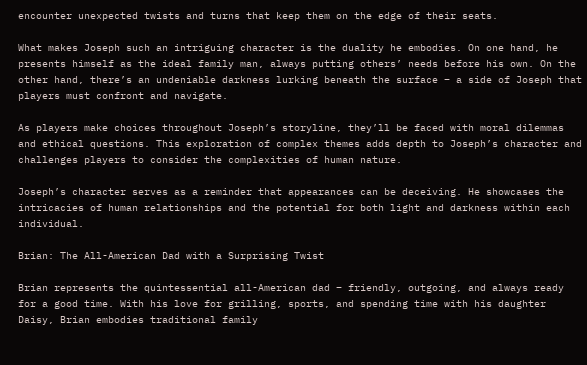encounter unexpected twists and turns that keep them on the edge of their seats.

What makes Joseph such an intriguing character is the duality he embodies. On one hand, he presents himself as the ideal family man, always putting others’ needs before his own. On the other hand, there’s an undeniable darkness lurking beneath the surface – a side of Joseph that players must confront and navigate.

As players make choices throughout Joseph’s storyline, they’ll be faced with moral dilemmas and ethical questions. This exploration of complex themes adds depth to Joseph’s character and challenges players to consider the complexities of human nature.

Joseph’s character serves as a reminder that appearances can be deceiving. He showcases the intricacies of human relationships and the potential for both light and darkness within each individual.

Brian: The All-American Dad with a Surprising Twist

Brian represents the quintessential all-American dad – friendly, outgoing, and always ready for a good time. With his love for grilling, sports, and spending time with his daughter Daisy, Brian embodies traditional family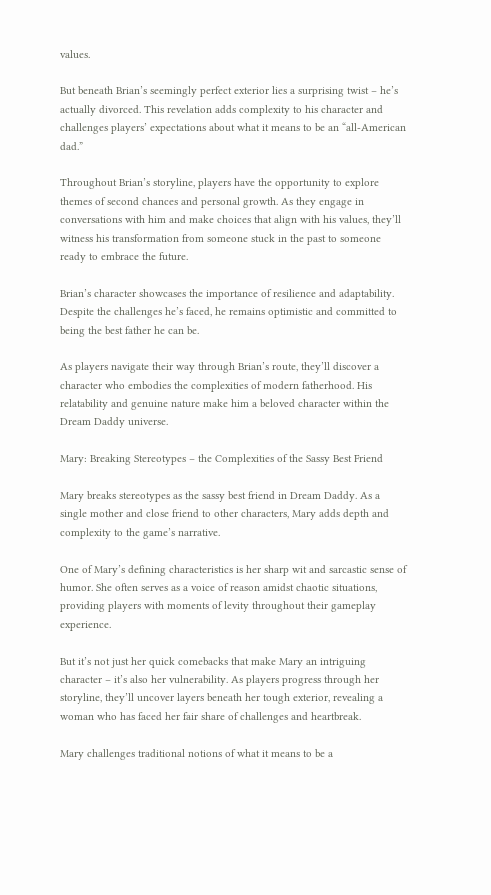values.

But beneath Brian’s seemingly perfect exterior lies a surprising twist – he’s actually divorced. This revelation adds complexity to his character and challenges players’ expectations about what it means to be an “all-American dad.”

Throughout Brian’s storyline, players have the opportunity to explore themes of second chances and personal growth. As they engage in conversations with him and make choices that align with his values, they’ll witness his transformation from someone stuck in the past to someone ready to embrace the future.

Brian’s character showcases the importance of resilience and adaptability. Despite the challenges he’s faced, he remains optimistic and committed to being the best father he can be.

As players navigate their way through Brian’s route, they’ll discover a character who embodies the complexities of modern fatherhood. His relatability and genuine nature make him a beloved character within the Dream Daddy universe.

Mary: Breaking Stereotypes – the Complexities of the Sassy Best Friend

Mary breaks stereotypes as the sassy best friend in Dream Daddy. As a single mother and close friend to other characters, Mary adds depth and complexity to the game’s narrative.

One of Mary’s defining characteristics is her sharp wit and sarcastic sense of humor. She often serves as a voice of reason amidst chaotic situations, providing players with moments of levity throughout their gameplay experience.

But it’s not just her quick comebacks that make Mary an intriguing character – it’s also her vulnerability. As players progress through her storyline, they’ll uncover layers beneath her tough exterior, revealing a woman who has faced her fair share of challenges and heartbreak.

Mary challenges traditional notions of what it means to be a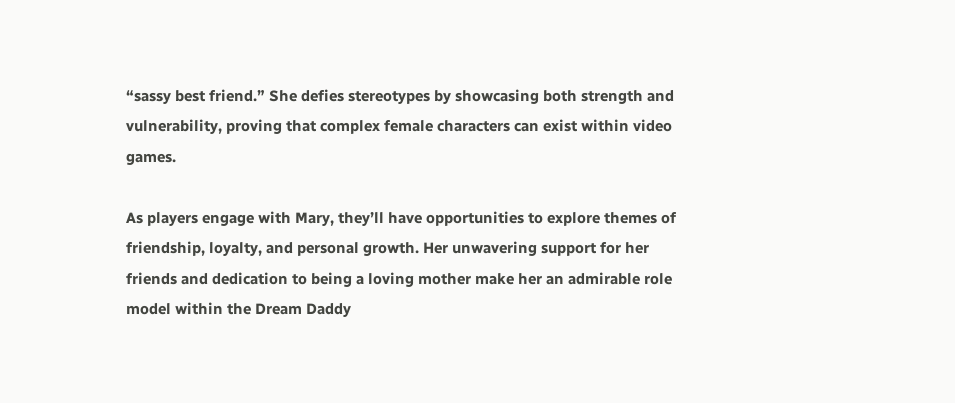“sassy best friend.” She defies stereotypes by showcasing both strength and vulnerability, proving that complex female characters can exist within video games.

As players engage with Mary, they’ll have opportunities to explore themes of friendship, loyalty, and personal growth. Her unwavering support for her friends and dedication to being a loving mother make her an admirable role model within the Dream Daddy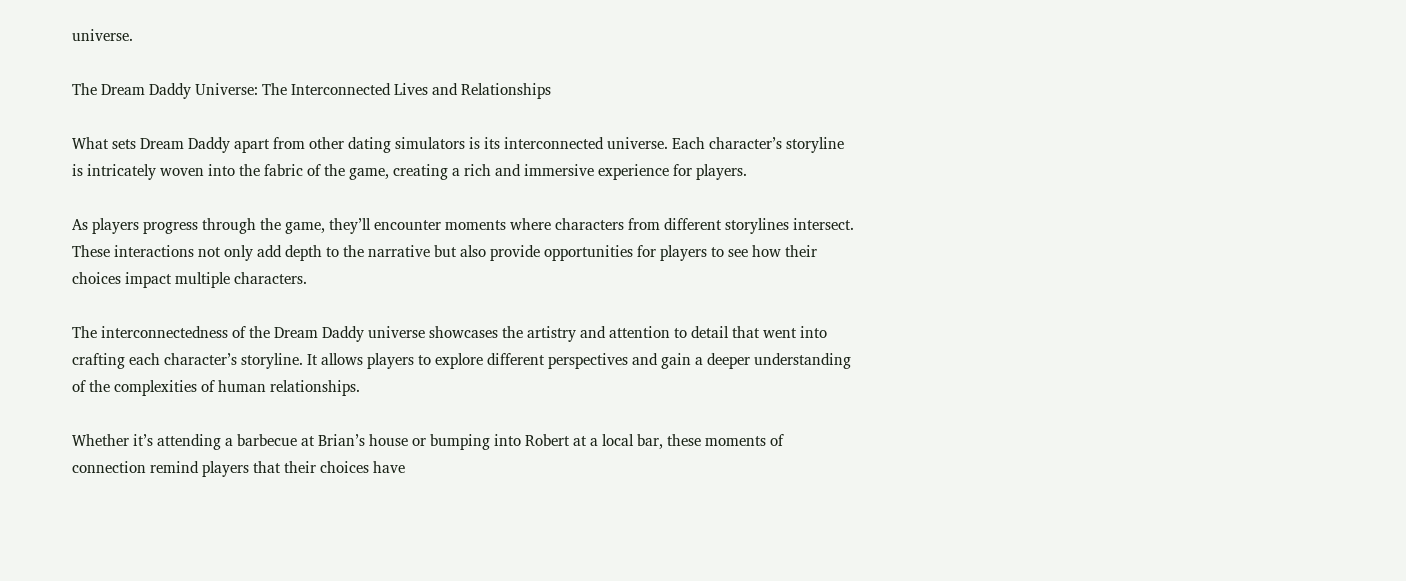universe.

The Dream Daddy Universe: The Interconnected Lives and Relationships

What sets Dream Daddy apart from other dating simulators is its interconnected universe. Each character’s storyline is intricately woven into the fabric of the game, creating a rich and immersive experience for players.

As players progress through the game, they’ll encounter moments where characters from different storylines intersect. These interactions not only add depth to the narrative but also provide opportunities for players to see how their choices impact multiple characters.

The interconnectedness of the Dream Daddy universe showcases the artistry and attention to detail that went into crafting each character’s storyline. It allows players to explore different perspectives and gain a deeper understanding of the complexities of human relationships.

Whether it’s attending a barbecue at Brian’s house or bumping into Robert at a local bar, these moments of connection remind players that their choices have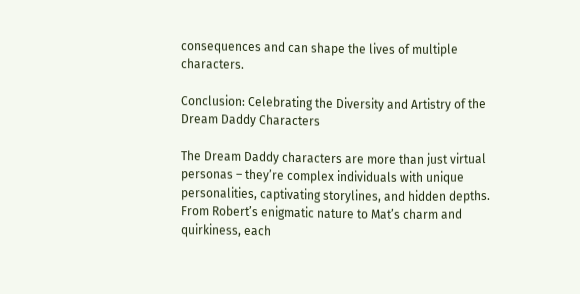consequences and can shape the lives of multiple characters.

Conclusion: Celebrating the Diversity and Artistry of the Dream Daddy Characters

The Dream Daddy characters are more than just virtual personas – they’re complex individuals with unique personalities, captivating storylines, and hidden depths. From Robert’s enigmatic nature to Mat’s charm and quirkiness, each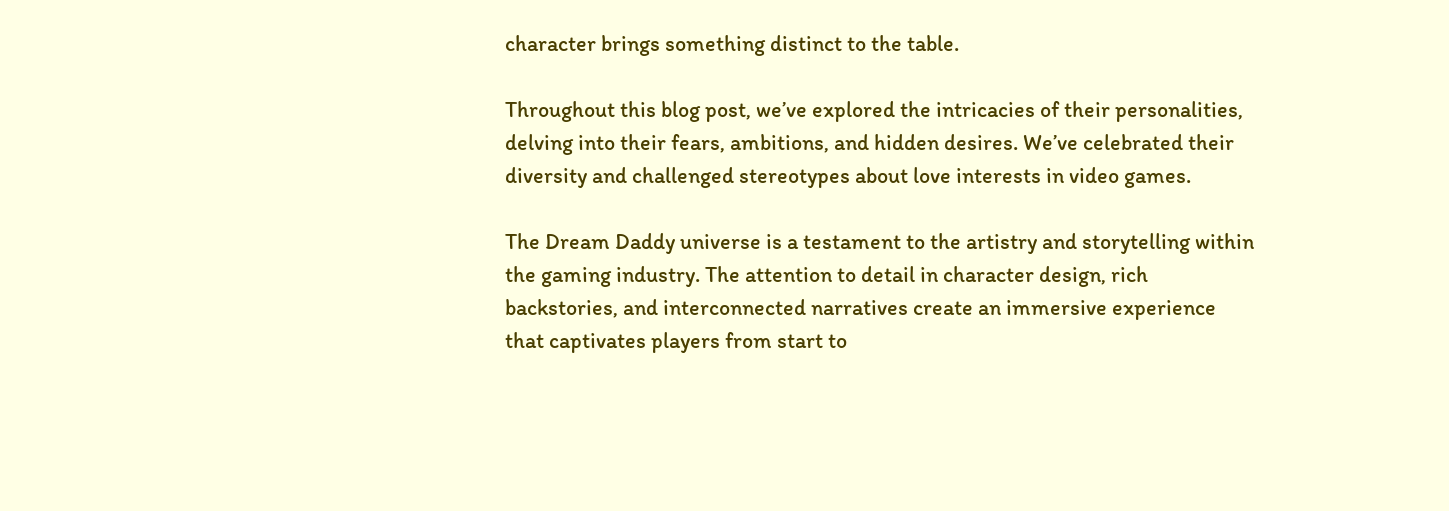character brings something distinct to the table.

Throughout this blog post, we’ve explored the intricacies of their personalities, delving into their fears, ambitions, and hidden desires. We’ve celebrated their diversity and challenged stereotypes about love interests in video games.

The Dream Daddy universe is a testament to the artistry and storytelling within the gaming industry. The attention to detail in character design, rich backstories, and interconnected narratives create an immersive experience that captivates players from start to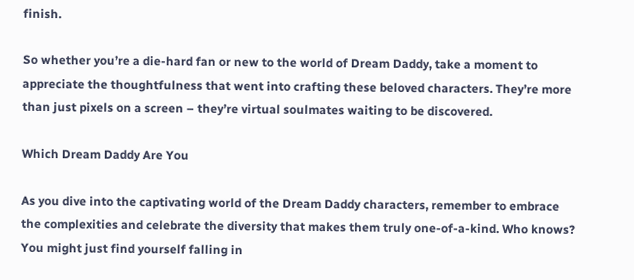finish.

So whether you’re a die-hard fan or new to the world of Dream Daddy, take a moment to appreciate the thoughtfulness that went into crafting these beloved characters. They’re more than just pixels on a screen – they’re virtual soulmates waiting to be discovered.

Which Dream Daddy Are You

As you dive into the captivating world of the Dream Daddy characters, remember to embrace the complexities and celebrate the diversity that makes them truly one-of-a-kind. Who knows? You might just find yourself falling in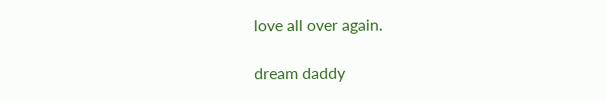love all over again.

dream daddy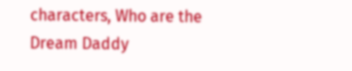characters, Who are the Dream Daddy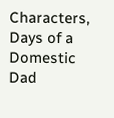Characters, Days of a Domestic Dad